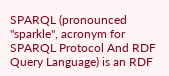SPARQL (pronounced "sparkle", acronym for SPARQL Protocol And RDF Query Language) is an RDF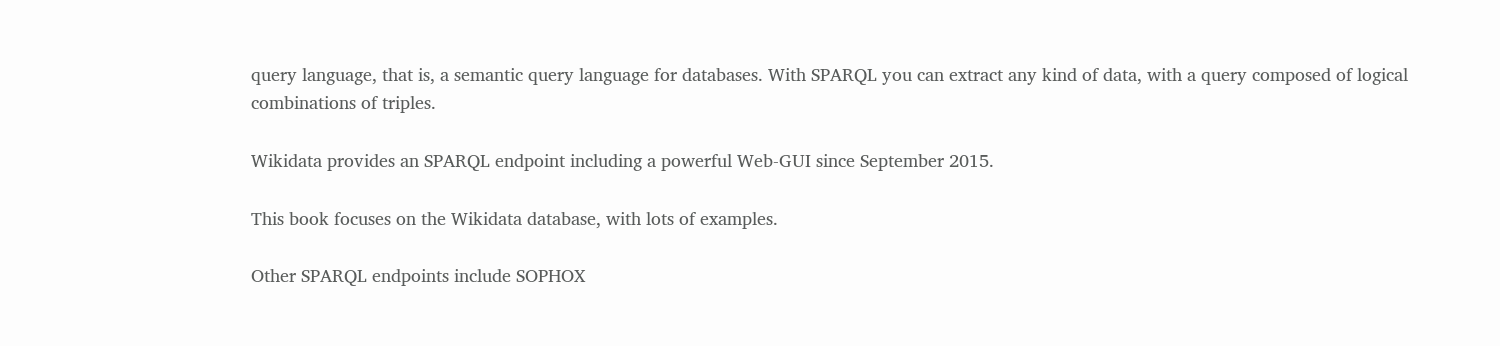query language, that is, a semantic query language for databases. With SPARQL you can extract any kind of data, with a query composed of logical combinations of triples.

Wikidata provides an SPARQL endpoint including a powerful Web-GUI since September 2015.

This book focuses on the Wikidata database, with lots of examples.

Other SPARQL endpoints include SOPHOX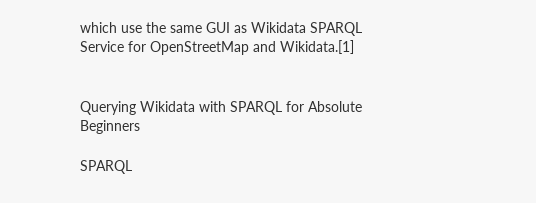which use the same GUI as Wikidata SPARQL Service for OpenStreetMap and Wikidata.[1]


Querying Wikidata with SPARQL for Absolute Beginners

SPARQL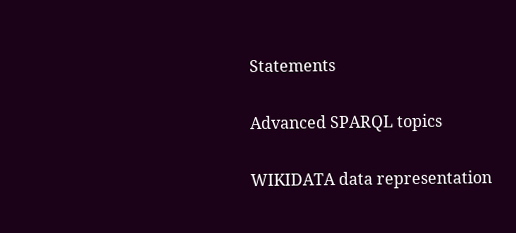Statements

Advanced SPARQL topics

WIKIDATA data representation